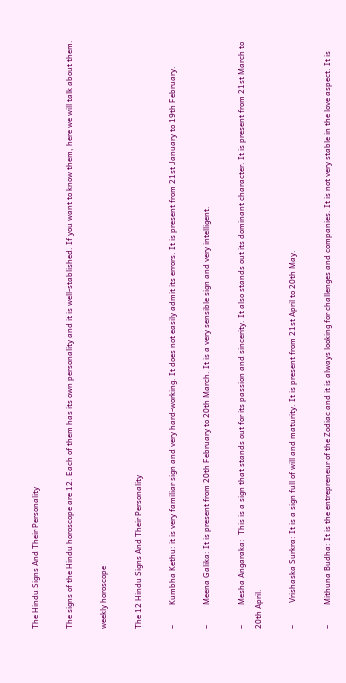The Hindu Signs And Their Personality

The signs of the Hindu horoscope are 12. Each of them has its own personality and it is well-stablished. If you want to know them, here we will talk about them.

weekly horoscope

The 12 Hindu Signs And Their Personality

–          Kumbha Kethu: it is very familiar sign and very hard-working. It does not easily admit its errors. It is present from 21st January to 19th February.

–          Meena Galika: It is present from 20th February to 20th March. It is a very sensible sign and very intelligent.

–          Mesha Angaraka:  This is a sign that stands out for its passion and sincerity. It also stands out its dominant character. It is present from 21st March to 20th April.

–           Vrishaska Surkra: It is a sign full of will and maturity. It is present from 21st April to 20th May.

–          Mithuna Budha: It is the entrepreneur of the Zodiac and it is always looking for challenges and companies. It is not very stable in the love aspect. It is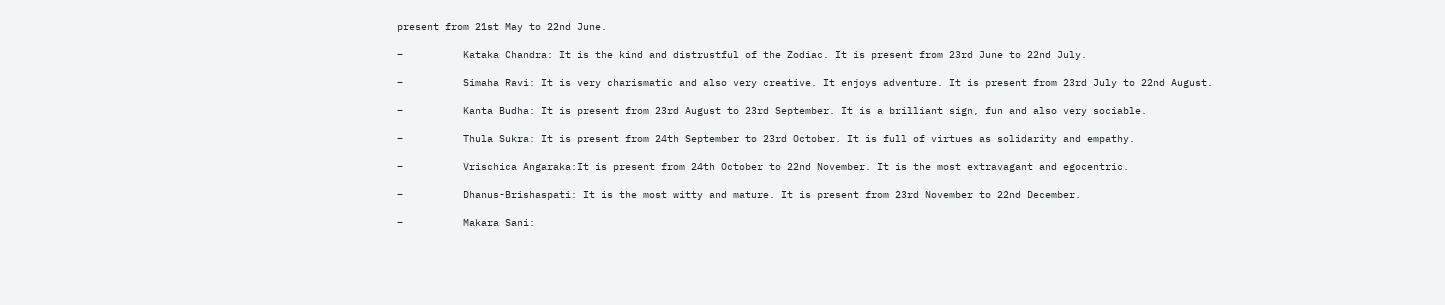present from 21st May to 22nd June.

–          Kataka Chandra: It is the kind and distrustful of the Zodiac. It is present from 23rd June to 22nd July.

–          Simaha Ravi: It is very charismatic and also very creative. It enjoys adventure. It is present from 23rd July to 22nd August.

–          Kanta Budha: It is present from 23rd August to 23rd September. It is a brilliant sign, fun and also very sociable.

–          Thula Sukra: It is present from 24th September to 23rd October. It is full of virtues as solidarity and empathy.

–          Vrischica Angaraka:It is present from 24th October to 22nd November. It is the most extravagant and egocentric.

–          Dhanus-Brishaspati: It is the most witty and mature. It is present from 23rd November to 22nd December.

–          Makara Sani: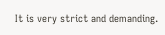It is very strict and demanding.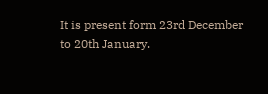It is present form 23rd December to 20th January.